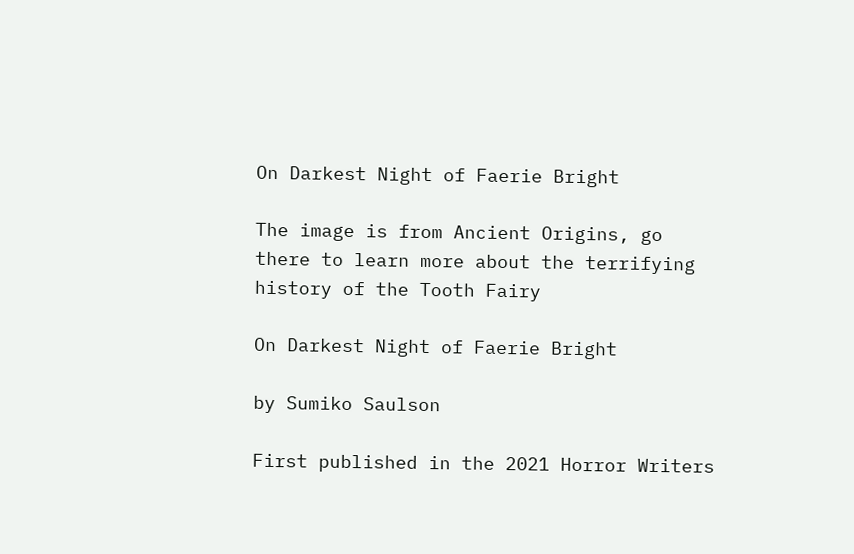On Darkest Night of Faerie Bright

The image is from Ancient Origins, go there to learn more about the terrifying history of the Tooth Fairy

On Darkest Night of Faerie Bright

by Sumiko Saulson

First published in the 2021 Horror Writers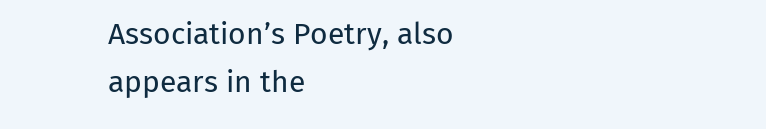Association’s Poetry, also appears in the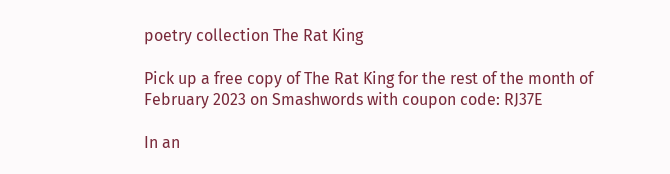poetry collection The Rat King

Pick up a free copy of The Rat King for the rest of the month of February 2023 on Smashwords with coupon code: RJ37E

In an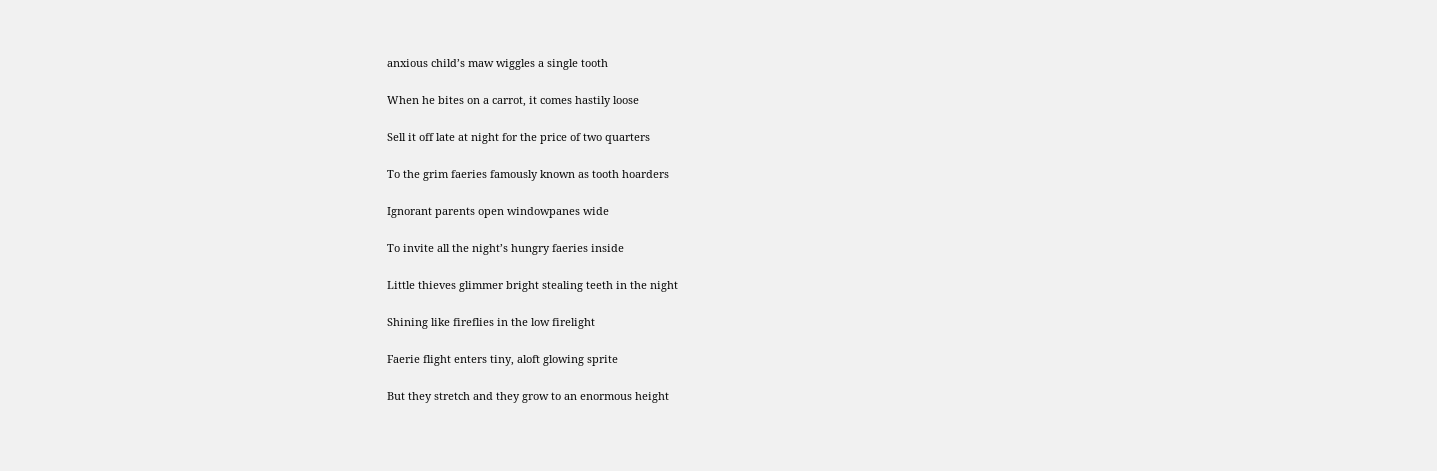anxious child’s maw wiggles a single tooth

When he bites on a carrot, it comes hastily loose

Sell it off late at night for the price of two quarters

To the grim faeries famously known as tooth hoarders

Ignorant parents open windowpanes wide

To invite all the night’s hungry faeries inside

Little thieves glimmer bright stealing teeth in the night

Shining like fireflies in the low firelight

Faerie flight enters tiny, aloft glowing sprite

But they stretch and they grow to an enormous height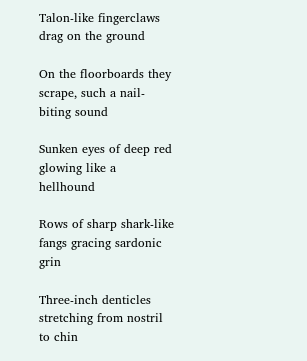Talon-like fingerclaws drag on the ground

On the floorboards they scrape, such a nail-biting sound

Sunken eyes of deep red glowing like a hellhound

Rows of sharp shark-like fangs gracing sardonic grin

Three-inch denticles stretching from nostril to chin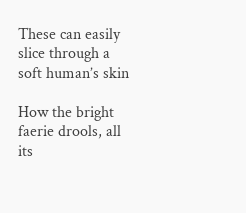These can easily slice through a soft human’s skin

How the bright faerie drools, all its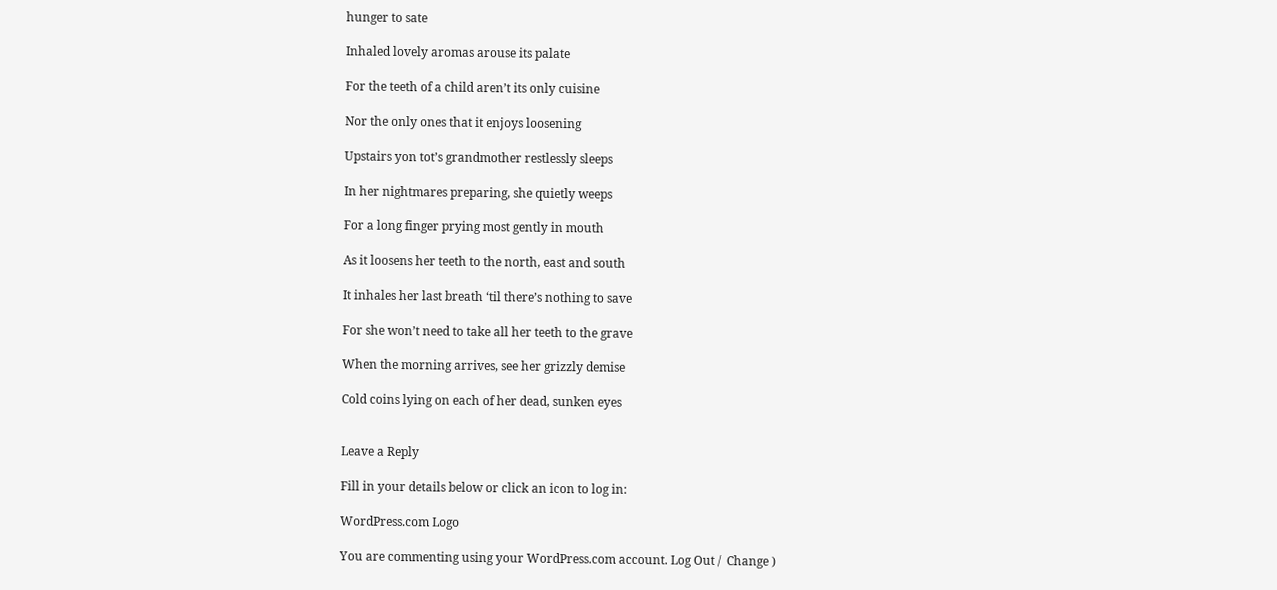hunger to sate

Inhaled lovely aromas arouse its palate

For the teeth of a child aren’t its only cuisine

Nor the only ones that it enjoys loosening

Upstairs yon tot’s grandmother restlessly sleeps

In her nightmares preparing, she quietly weeps

For a long finger prying most gently in mouth

As it loosens her teeth to the north, east and south

It inhales her last breath ‘til there’s nothing to save

For she won’t need to take all her teeth to the grave

When the morning arrives, see her grizzly demise

Cold coins lying on each of her dead, sunken eyes


Leave a Reply

Fill in your details below or click an icon to log in:

WordPress.com Logo

You are commenting using your WordPress.com account. Log Out /  Change )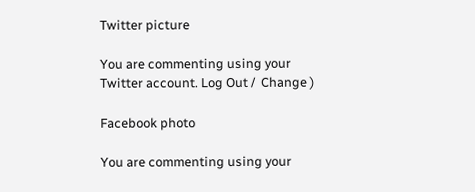Twitter picture

You are commenting using your Twitter account. Log Out /  Change )

Facebook photo

You are commenting using your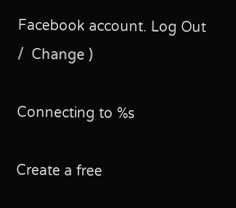Facebook account. Log Out /  Change )

Connecting to %s

Create a free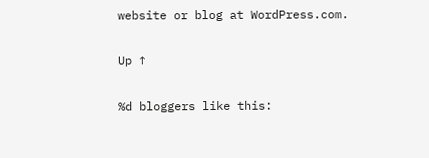website or blog at WordPress.com.

Up ↑

%d bloggers like this: